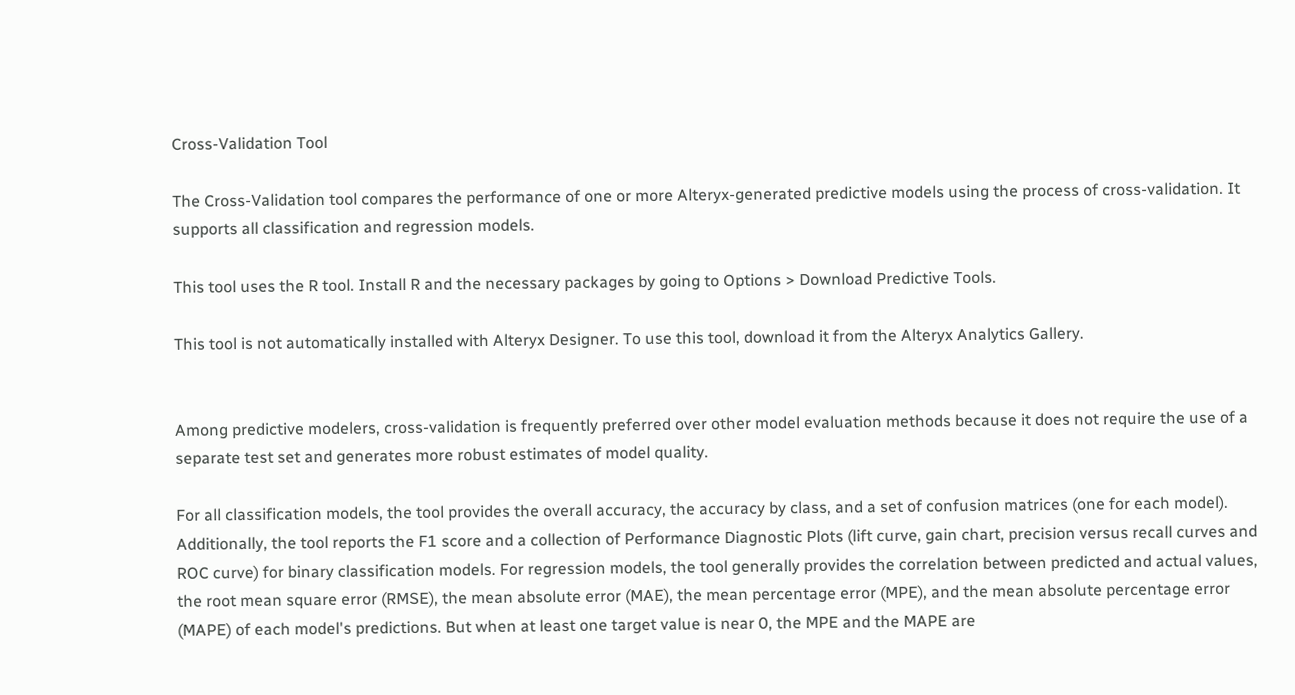Cross-Validation Tool

The Cross-Validation tool compares the performance of one or more Alteryx-generated predictive models using the process of cross-validation. It supports all classification and regression models.

This tool uses the R tool. Install R and the necessary packages by going to Options > Download Predictive Tools.

This tool is not automatically installed with Alteryx Designer. To use this tool, download it from the Alteryx Analytics Gallery.


Among predictive modelers, cross-validation is frequently preferred over other model evaluation methods because it does not require the use of a separate test set and generates more robust estimates of model quality.

For all classification models, the tool provides the overall accuracy, the accuracy by class, and a set of confusion matrices (one for each model). Additionally, the tool reports the F1 score and a collection of Performance Diagnostic Plots (lift curve, gain chart, precision versus recall curves and ROC curve) for binary classification models. For regression models, the tool generally provides the correlation between predicted and actual values, the root mean square error (RMSE), the mean absolute error (MAE), the mean percentage error (MPE), and the mean absolute percentage error (MAPE) of each model's predictions. But when at least one target value is near 0, the MPE and the MAPE are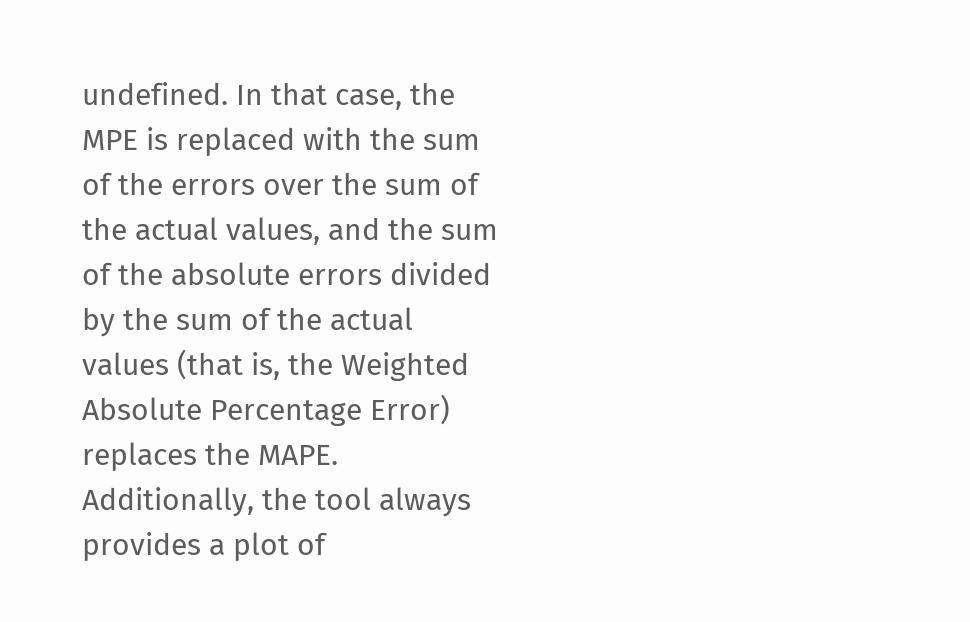undefined. In that case, the MPE is replaced with the sum of the errors over the sum of the actual values, and the sum of the absolute errors divided by the sum of the actual values (that is, the Weighted Absolute Percentage Error) replaces the MAPE. Additionally, the tool always provides a plot of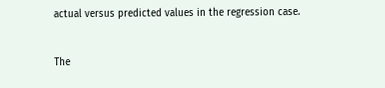actual versus predicted values in the regression case.


The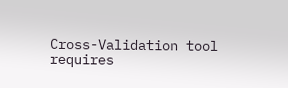Cross-Validation tool requires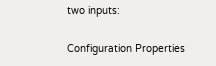two inputs:

Configuration Properties